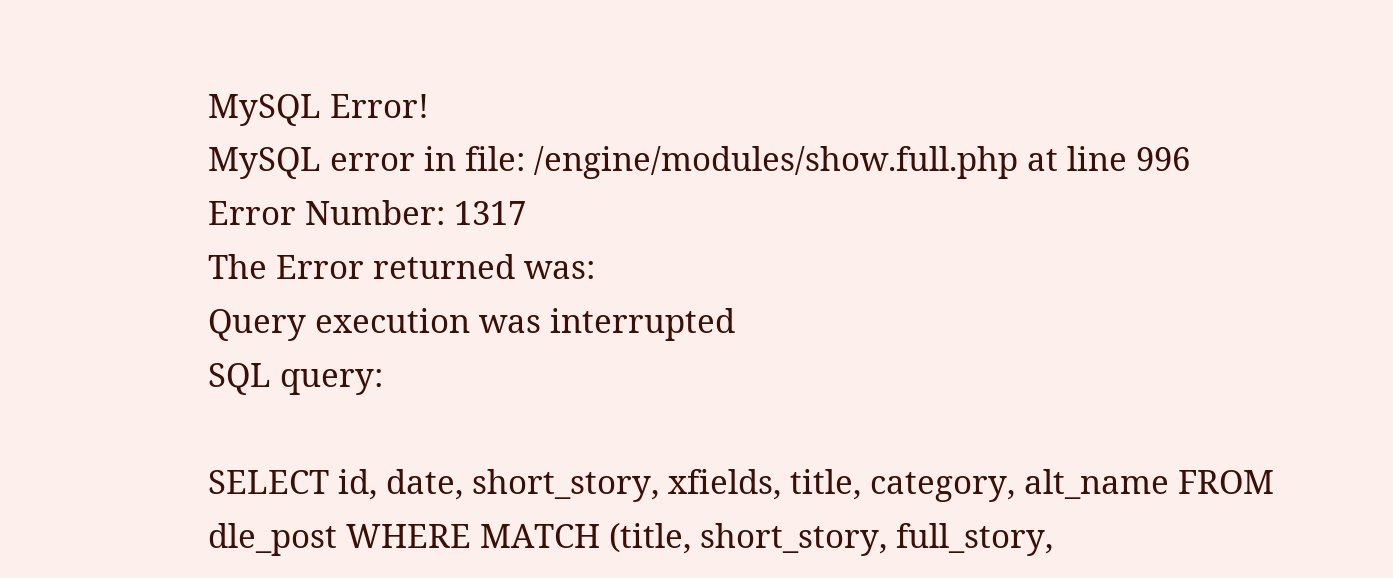MySQL Error!
MySQL error in file: /engine/modules/show.full.php at line 996
Error Number: 1317
The Error returned was:
Query execution was interrupted
SQL query:

SELECT id, date, short_story, xfields, title, category, alt_name FROM dle_post WHERE MATCH (title, short_story, full_story,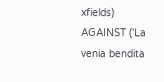xfields) AGAINST ('La venia bendita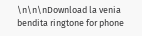\n\n\nDownload la venia bendita ringtone for phone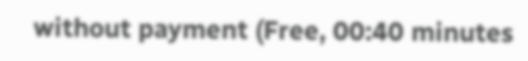without payment (Free, 00:40 minutes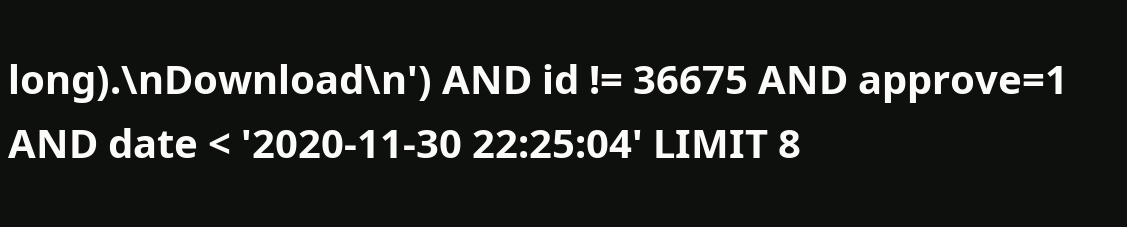long).\nDownload\n') AND id != 36675 AND approve=1 AND date < '2020-11-30 22:25:04' LIMIT 8